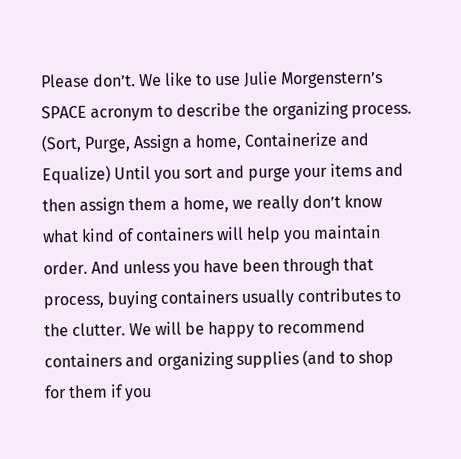Please don’t. We like to use Julie Morgenstern’s SPACE acronym to describe the organizing process. (Sort, Purge, Assign a home, Containerize and Equalize) Until you sort and purge your items and then assign them a home, we really don’t know what kind of containers will help you maintain order. And unless you have been through that process, buying containers usually contributes to the clutter. We will be happy to recommend containers and organizing supplies (and to shop for them if you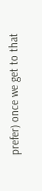prefer) once we get to that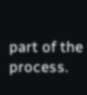part of the process.